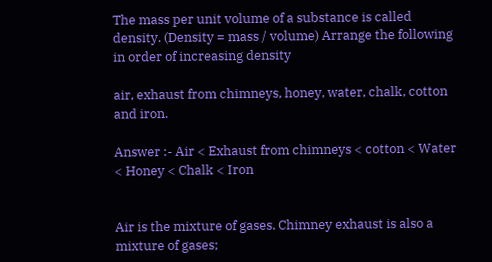The mass per unit volume of a substance is called density. (Density = mass / volume) Arrange the following in order of increasing density

air, exhaust from chimneys, honey, water, chalk, cotton and iron.

Answer :- Air < Exhaust from chimneys < cotton < Water < Honey < Chalk < Iron


Air is the mixture of gases. Chimney exhaust is also a mixture of gases;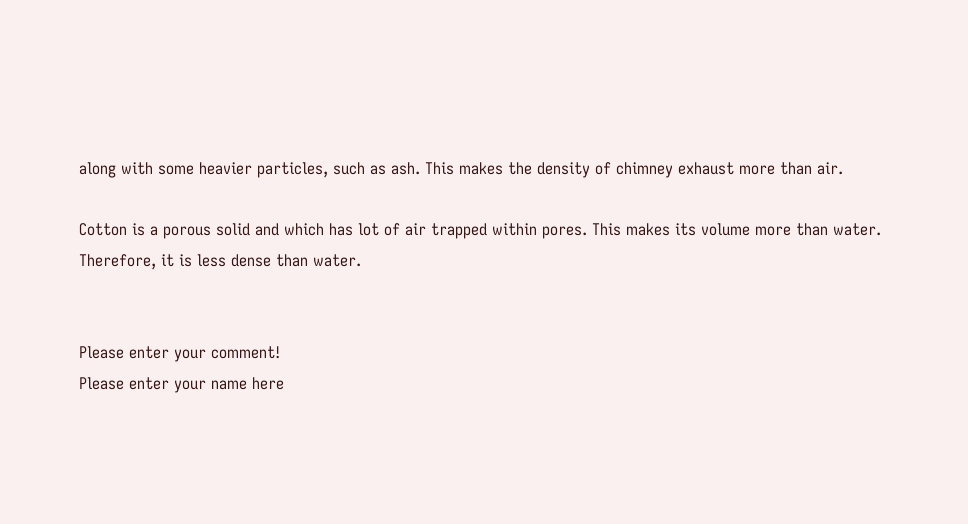along with some heavier particles, such as ash. This makes the density of chimney exhaust more than air.

Cotton is a porous solid and which has lot of air trapped within pores. This makes its volume more than water. Therefore, it is less dense than water.


Please enter your comment!
Please enter your name here